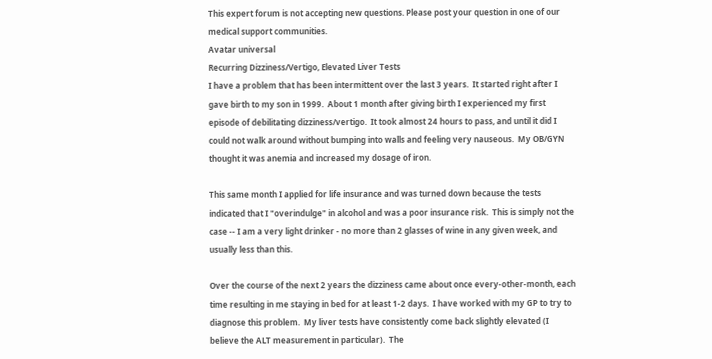This expert forum is not accepting new questions. Please post your question in one of our medical support communities.
Avatar universal
Recurring Dizziness/Vertigo, Elevated Liver Tests
I have a problem that has been intermittent over the last 3 years.  It started right after I gave birth to my son in 1999.  About 1 month after giving birth I experienced my first episode of debilitating dizziness/vertigo.  It took almost 24 hours to pass, and until it did I could not walk around without bumping into walls and feeling very nauseous.  My OB/GYN thought it was anemia and increased my dosage of iron.

This same month I applied for life insurance and was turned down because the tests indicated that I "overindulge" in alcohol and was a poor insurance risk.  This is simply not the case -- I am a very light drinker - no more than 2 glasses of wine in any given week, and usually less than this.

Over the course of the next 2 years the dizziness came about once every-other-month, each time resulting in me staying in bed for at least 1-2 days.  I have worked with my GP to try to diagnose this problem.  My liver tests have consistently come back slightly elevated (I believe the ALT measurement in particular).  The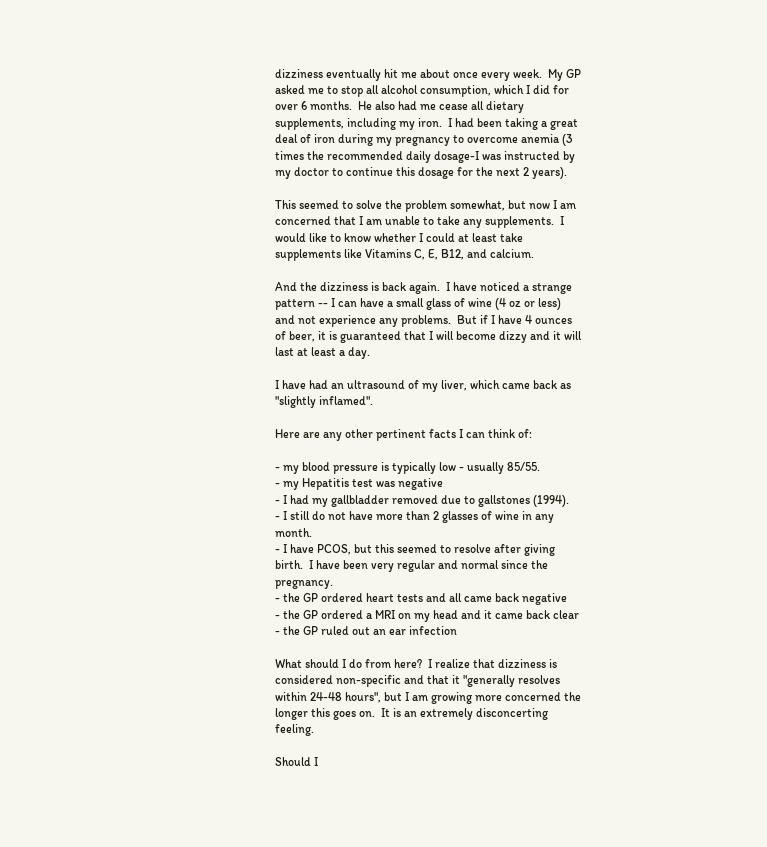dizziness eventually hit me about once every week.  My GP asked me to stop all alcohol consumption, which I did for over 6 months.  He also had me cease all dietary supplements, including my iron.  I had been taking a great deal of iron during my pregnancy to overcome anemia (3 times the recommended daily dosage-I was instructed by my doctor to continue this dosage for the next 2 years).

This seemed to solve the problem somewhat, but now I am concerned that I am unable to take any supplements.  I would like to know whether I could at least take supplements like Vitamins C, E, B12, and calcium.

And the dizziness is back again.  I have noticed a strange pattern -- I can have a small glass of wine (4 oz or less) and not experience any problems.  But if I have 4 ounces of beer, it is guaranteed that I will become dizzy and it will last at least a day.

I have had an ultrasound of my liver, which came back as "slightly inflamed".

Here are any other pertinent facts I can think of:

- my blood pressure is typically low - usually 85/55.
- my Hepatitis test was negative
- I had my gallbladder removed due to gallstones (1994).
- I still do not have more than 2 glasses of wine in any month.
- I have PCOS, but this seemed to resolve after giving birth.  I have been very regular and normal since the pregnancy.
- the GP ordered heart tests and all came back negative
- the GP ordered a MRI on my head and it came back clear
- the GP ruled out an ear infection

What should I do from here?  I realize that dizziness is considered non-specific and that it "generally resolves within 24-48 hours", but I am growing more concerned the longer this goes on.  It is an extremely disconcerting feeling.

Should I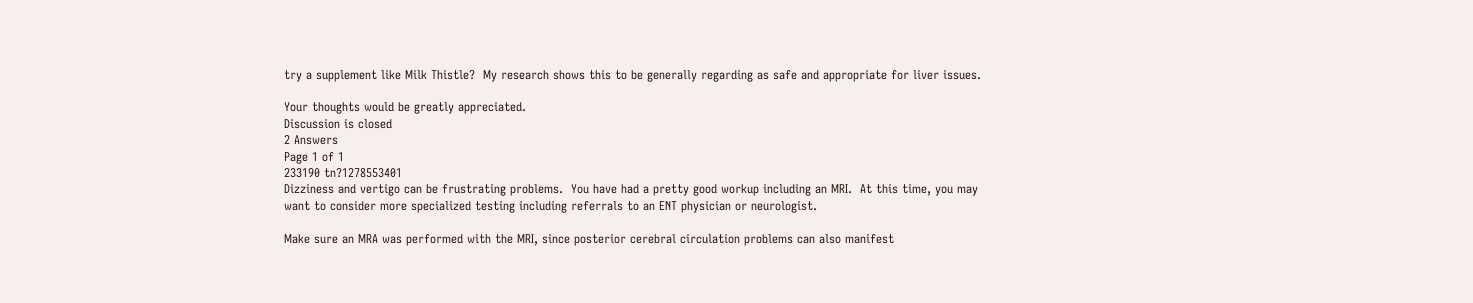try a supplement like Milk Thistle?  My research shows this to be generally regarding as safe and appropriate for liver issues.

Your thoughts would be greatly appreciated.
Discussion is closed
2 Answers
Page 1 of 1
233190 tn?1278553401
Dizziness and vertigo can be frustrating problems.  You have had a pretty good workup including an MRI.  At this time, you may want to consider more specialized testing including referrals to an ENT physician or neurologist.

Make sure an MRA was performed with the MRI, since posterior cerebral circulation problems can also manifest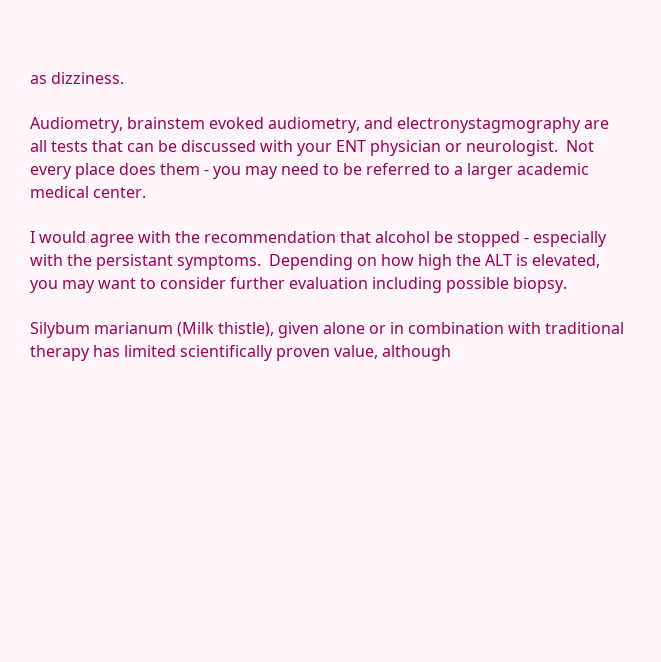as dizziness.

Audiometry, brainstem evoked audiometry, and electronystagmography are all tests that can be discussed with your ENT physician or neurologist.  Not every place does them - you may need to be referred to a larger academic medical center.

I would agree with the recommendation that alcohol be stopped - especially with the persistant symptoms.  Depending on how high the ALT is elevated, you may want to consider further evaluation including possible biopsy.

Silybum marianum (Milk thistle), given alone or in combination with traditional therapy has limited scientifically proven value, although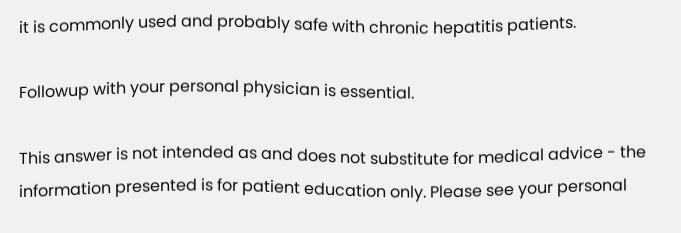it is commonly used and probably safe with chronic hepatitis patients.

Followup with your personal physician is essential.

This answer is not intended as and does not substitute for medical advice - the information presented is for patient education only. Please see your personal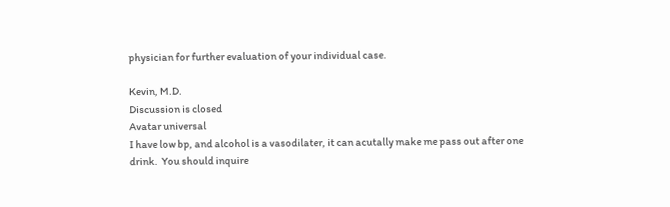physician for further evaluation of your individual case.

Kevin, M.D.
Discussion is closed
Avatar universal
I have low bp, and alcohol is a vasodilater, it can acutally make me pass out after one drink.  You should inquire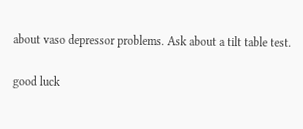about vaso depressor problems. Ask about a tilt table test.

good luck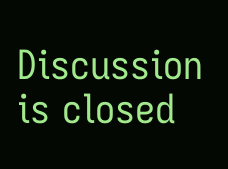Discussion is closed